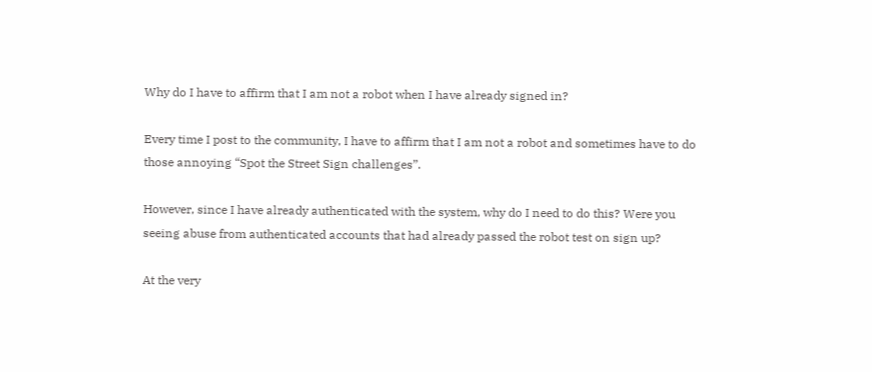Why do I have to affirm that I am not a robot when I have already signed in?

Every time I post to the community, I have to affirm that I am not a robot and sometimes have to do those annoying “Spot the Street Sign challenges”.

However, since I have already authenticated with the system, why do I need to do this? Were you seeing abuse from authenticated accounts that had already passed the robot test on sign up?

At the very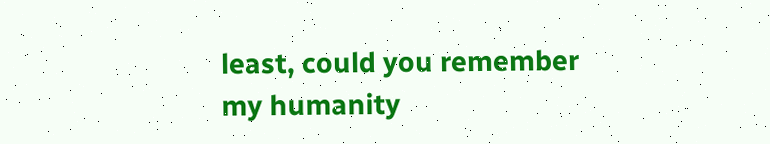least, could you remember my humanity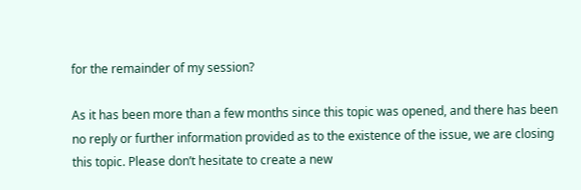for the remainder of my session?

As it has been more than a few months since this topic was opened, and there has been no reply or further information provided as to the existence of the issue, we are closing this topic. Please don’t hesitate to create a new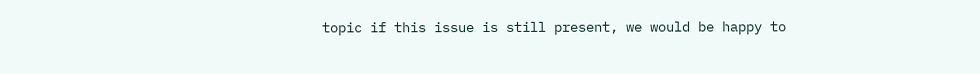topic if this issue is still present, we would be happy to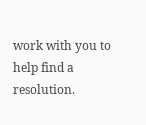work with you to help find a resolution.